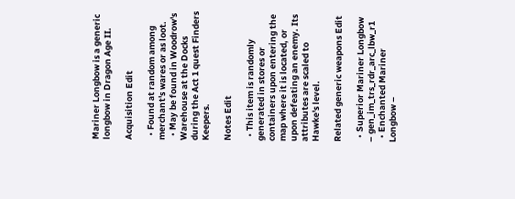Mariner Longbow is a generic longbow in Dragon Age II.

Acquisition Edit

  • Found at random among merchant's wares or as loot.
  • May be found in Woodrow's Warehouse at the Docks during the Act 1 quest Finders Keepers.

Notes Edit

  • This item is randomly generated in stores or containers upon entering the map where it is located, or upon defeating an enemy. Its attributes are scaled to Hawke's level.

Related generic weapons Edit

  • Superior Mariner Longbow – gen_im_trs_rdr_arc_lbw_r1
  • Enchanted Mariner Longbow –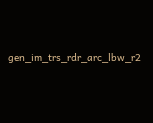gen_im_trs_rdr_arc_lbw_r2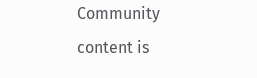Community content is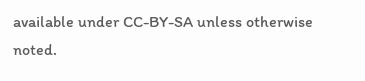available under CC-BY-SA unless otherwise noted.